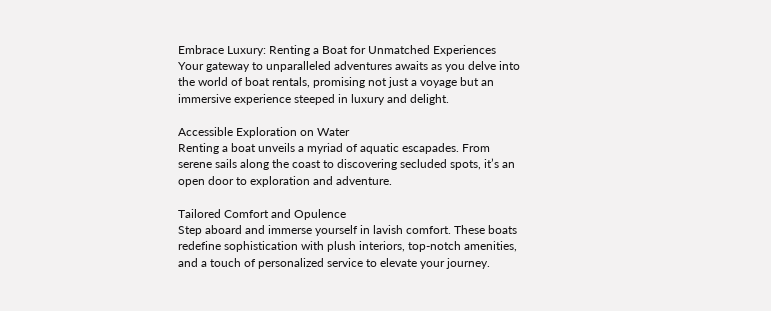Embrace Luxury: Renting a Boat for Unmatched Experiences
Your gateway to unparalleled adventures awaits as you delve into the world of boat rentals, promising not just a voyage but an immersive experience steeped in luxury and delight.

Accessible Exploration on Water
Renting a boat unveils a myriad of aquatic escapades. From serene sails along the coast to discovering secluded spots, it’s an open door to exploration and adventure.

Tailored Comfort and Opulence
Step aboard and immerse yourself in lavish comfort. These boats redefine sophistication with plush interiors, top-notch amenities, and a touch of personalized service to elevate your journey.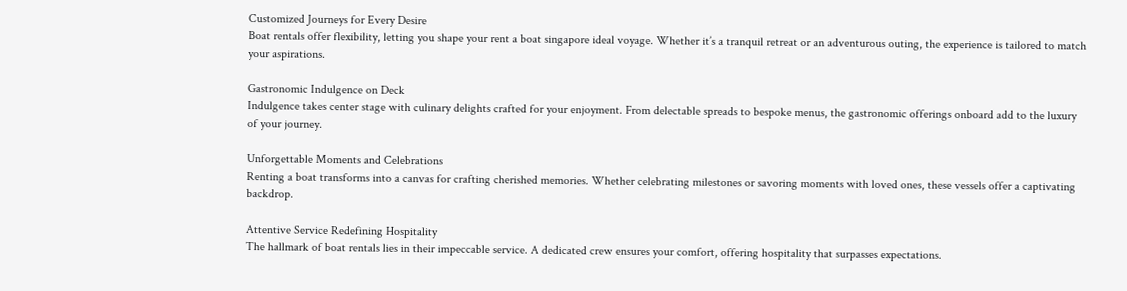Customized Journeys for Every Desire
Boat rentals offer flexibility, letting you shape your rent a boat singapore ideal voyage. Whether it’s a tranquil retreat or an adventurous outing, the experience is tailored to match your aspirations.

Gastronomic Indulgence on Deck
Indulgence takes center stage with culinary delights crafted for your enjoyment. From delectable spreads to bespoke menus, the gastronomic offerings onboard add to the luxury of your journey.

Unforgettable Moments and Celebrations
Renting a boat transforms into a canvas for crafting cherished memories. Whether celebrating milestones or savoring moments with loved ones, these vessels offer a captivating backdrop.

Attentive Service Redefining Hospitality
The hallmark of boat rentals lies in their impeccable service. A dedicated crew ensures your comfort, offering hospitality that surpasses expectations.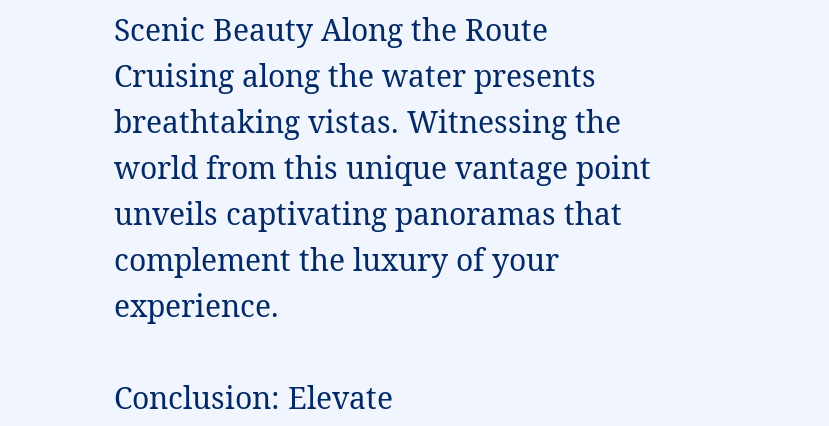Scenic Beauty Along the Route
Cruising along the water presents breathtaking vistas. Witnessing the world from this unique vantage point unveils captivating panoramas that complement the luxury of your experience.

Conclusion: Elevate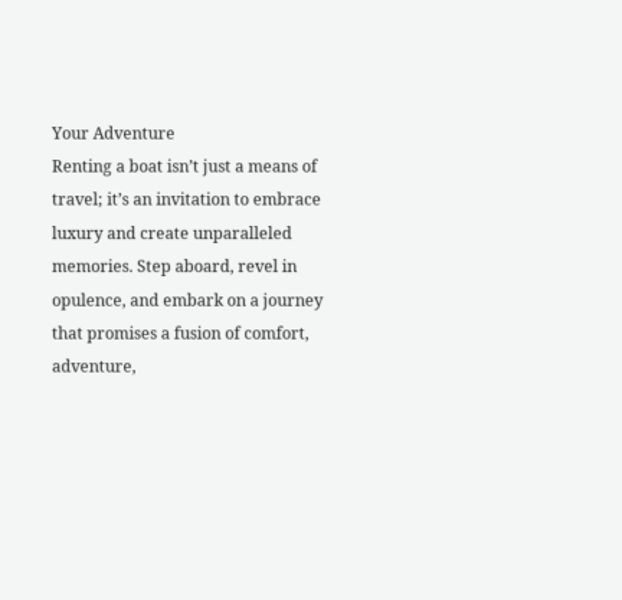Your Adventure
Renting a boat isn’t just a means of travel; it’s an invitation to embrace luxury and create unparalleled memories. Step aboard, revel in opulence, and embark on a journey that promises a fusion of comfort, adventure,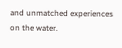and unmatched experiences on the water.